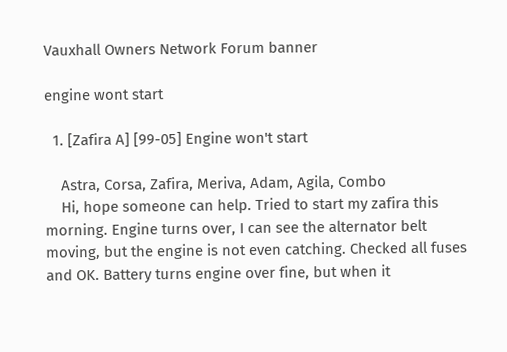Vauxhall Owners Network Forum banner

engine wont start

  1. [Zafira A] [99-05] Engine won't start

    Astra, Corsa, Zafira, Meriva, Adam, Agila, Combo
    Hi, hope someone can help. Tried to start my zafira this morning. Engine turns over, I can see the alternator belt moving, but the engine is not even catching. Checked all fuses and OK. Battery turns engine over fine, but when it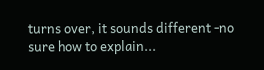turns over, it sounds different -no sure how to explain...